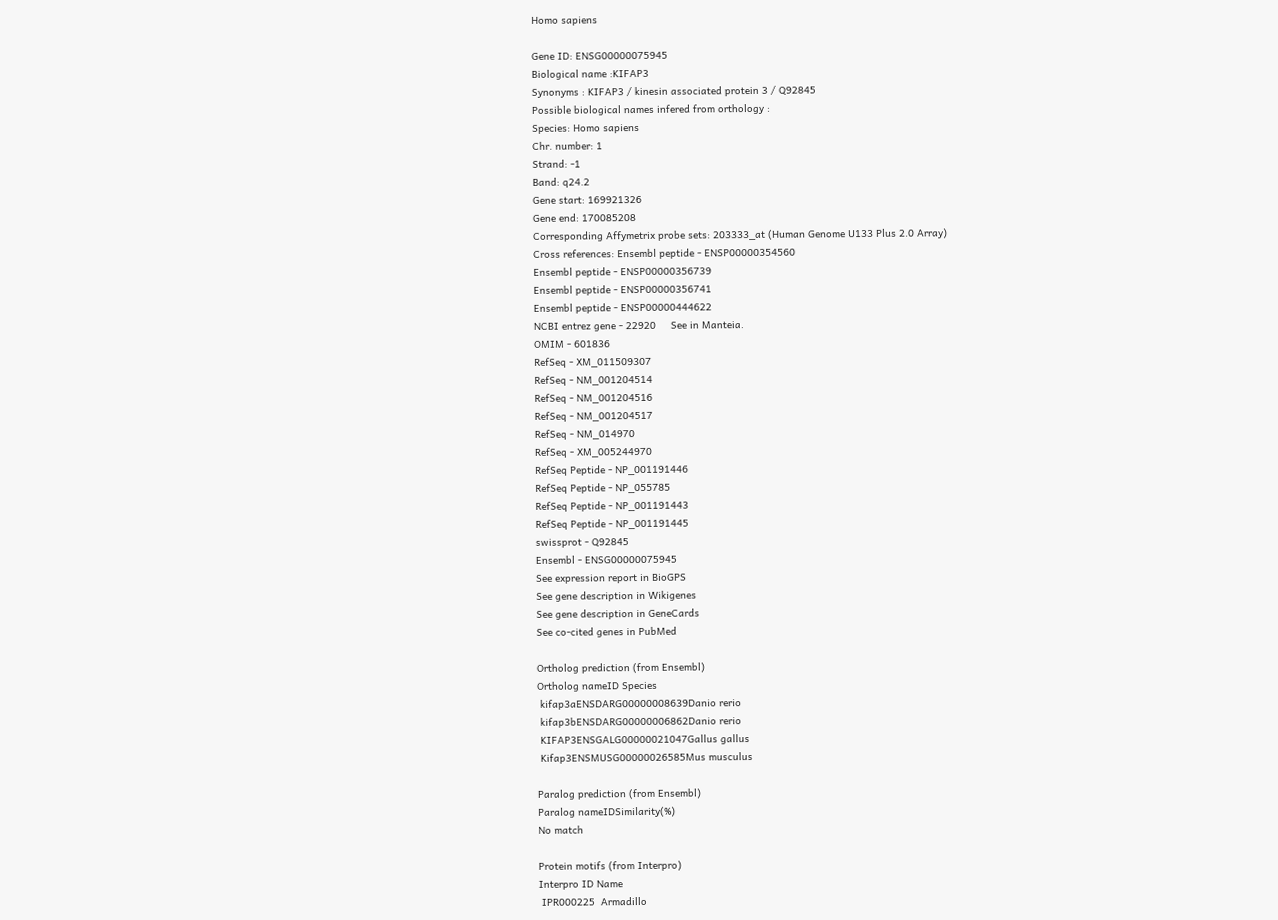Homo sapiens

Gene ID: ENSG00000075945
Biological name :KIFAP3
Synonyms : KIFAP3 / kinesin associated protein 3 / Q92845
Possible biological names infered from orthology :
Species: Homo sapiens
Chr. number: 1
Strand: -1
Band: q24.2
Gene start: 169921326
Gene end: 170085208
Corresponding Affymetrix probe sets: 203333_at (Human Genome U133 Plus 2.0 Array)
Cross references: Ensembl peptide - ENSP00000354560
Ensembl peptide - ENSP00000356739
Ensembl peptide - ENSP00000356741
Ensembl peptide - ENSP00000444622
NCBI entrez gene - 22920     See in Manteia.
OMIM - 601836
RefSeq - XM_011509307
RefSeq - NM_001204514
RefSeq - NM_001204516
RefSeq - NM_001204517
RefSeq - NM_014970
RefSeq - XM_005244970
RefSeq Peptide - NP_001191446
RefSeq Peptide - NP_055785
RefSeq Peptide - NP_001191443
RefSeq Peptide - NP_001191445
swissprot - Q92845
Ensembl - ENSG00000075945
See expression report in BioGPS
See gene description in Wikigenes
See gene description in GeneCards
See co-cited genes in PubMed

Ortholog prediction (from Ensembl)
Ortholog nameID Species
 kifap3aENSDARG00000008639Danio rerio
 kifap3bENSDARG00000006862Danio rerio
 KIFAP3ENSGALG00000021047Gallus gallus
 Kifap3ENSMUSG00000026585Mus musculus

Paralog prediction (from Ensembl)
Paralog nameIDSimilarity(%)
No match

Protein motifs (from Interpro)
Interpro ID Name
 IPR000225  Armadillo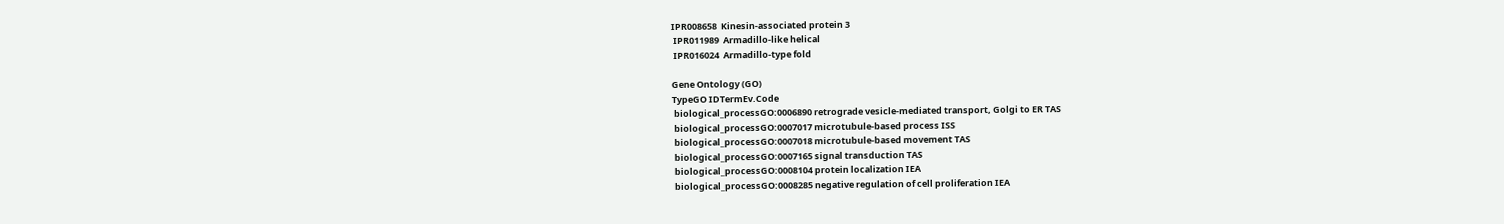IPR008658  Kinesin-associated protein 3
 IPR011989  Armadillo-like helical
 IPR016024  Armadillo-type fold

Gene Ontology (GO)
TypeGO IDTermEv.Code
 biological_processGO:0006890 retrograde vesicle-mediated transport, Golgi to ER TAS
 biological_processGO:0007017 microtubule-based process ISS
 biological_processGO:0007018 microtubule-based movement TAS
 biological_processGO:0007165 signal transduction TAS
 biological_processGO:0008104 protein localization IEA
 biological_processGO:0008285 negative regulation of cell proliferation IEA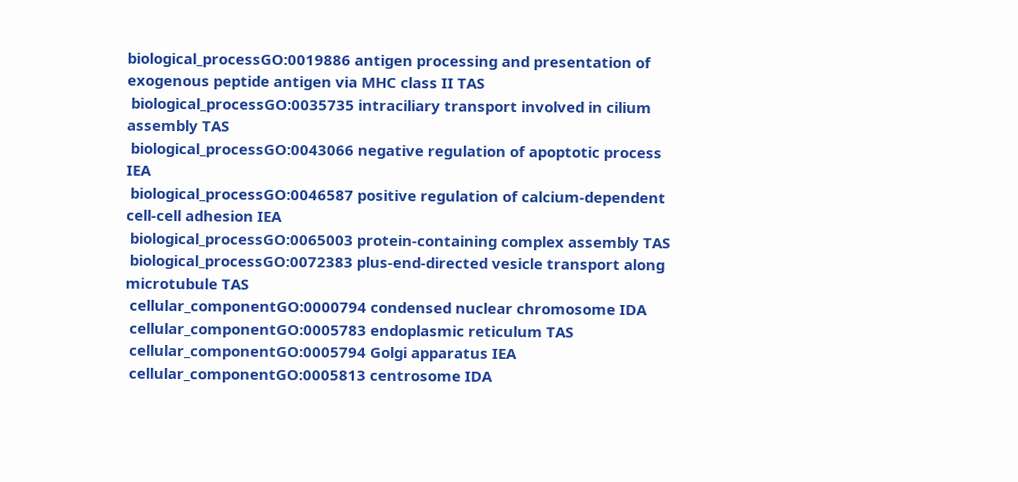biological_processGO:0019886 antigen processing and presentation of exogenous peptide antigen via MHC class II TAS
 biological_processGO:0035735 intraciliary transport involved in cilium assembly TAS
 biological_processGO:0043066 negative regulation of apoptotic process IEA
 biological_processGO:0046587 positive regulation of calcium-dependent cell-cell adhesion IEA
 biological_processGO:0065003 protein-containing complex assembly TAS
 biological_processGO:0072383 plus-end-directed vesicle transport along microtubule TAS
 cellular_componentGO:0000794 condensed nuclear chromosome IDA
 cellular_componentGO:0005783 endoplasmic reticulum TAS
 cellular_componentGO:0005794 Golgi apparatus IEA
 cellular_componentGO:0005813 centrosome IDA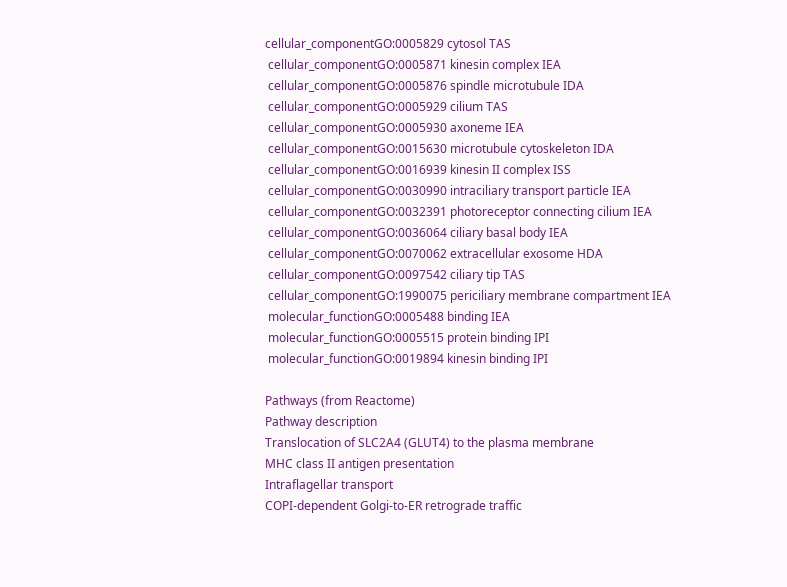cellular_componentGO:0005829 cytosol TAS
 cellular_componentGO:0005871 kinesin complex IEA
 cellular_componentGO:0005876 spindle microtubule IDA
 cellular_componentGO:0005929 cilium TAS
 cellular_componentGO:0005930 axoneme IEA
 cellular_componentGO:0015630 microtubule cytoskeleton IDA
 cellular_componentGO:0016939 kinesin II complex ISS
 cellular_componentGO:0030990 intraciliary transport particle IEA
 cellular_componentGO:0032391 photoreceptor connecting cilium IEA
 cellular_componentGO:0036064 ciliary basal body IEA
 cellular_componentGO:0070062 extracellular exosome HDA
 cellular_componentGO:0097542 ciliary tip TAS
 cellular_componentGO:1990075 periciliary membrane compartment IEA
 molecular_functionGO:0005488 binding IEA
 molecular_functionGO:0005515 protein binding IPI
 molecular_functionGO:0019894 kinesin binding IPI

Pathways (from Reactome)
Pathway description
Translocation of SLC2A4 (GLUT4) to the plasma membrane
MHC class II antigen presentation
Intraflagellar transport
COPI-dependent Golgi-to-ER retrograde traffic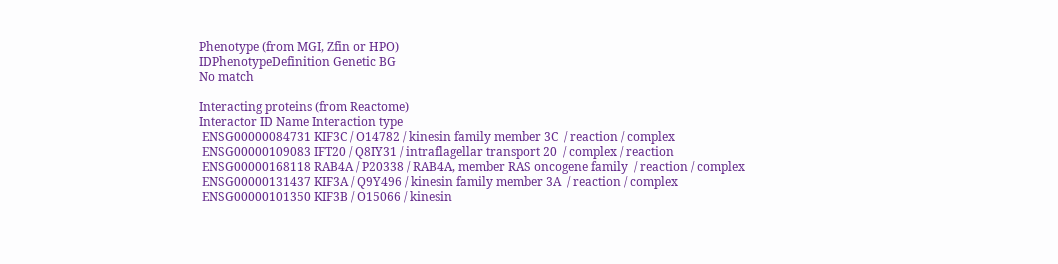Phenotype (from MGI, Zfin or HPO)
IDPhenotypeDefinition Genetic BG
No match

Interacting proteins (from Reactome)
Interactor ID Name Interaction type
 ENSG00000084731 KIF3C / O14782 / kinesin family member 3C  / reaction / complex
 ENSG00000109083 IFT20 / Q8IY31 / intraflagellar transport 20  / complex / reaction
 ENSG00000168118 RAB4A / P20338 / RAB4A, member RAS oncogene family  / reaction / complex
 ENSG00000131437 KIF3A / Q9Y496 / kinesin family member 3A  / reaction / complex
 ENSG00000101350 KIF3B / O15066 / kinesin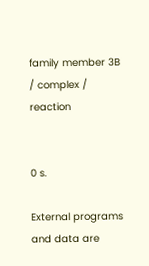family member 3B  / complex / reaction


0 s.

External programs and data are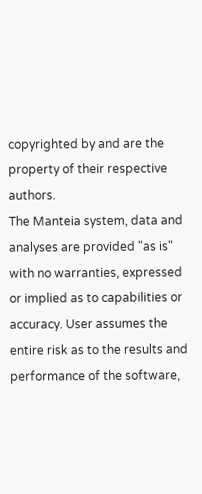copyrighted by and are the property of their respective authors.
The Manteia system, data and analyses are provided "as is" with no warranties, expressed or implied as to capabilities or accuracy. User assumes the entire risk as to the results and performance of the software,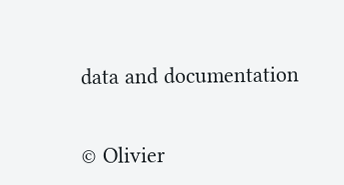data and documentation


© Olivier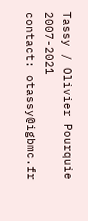Tassy / Olivier Pourquie 2007-2021
contact: otassy@igbmc.fr